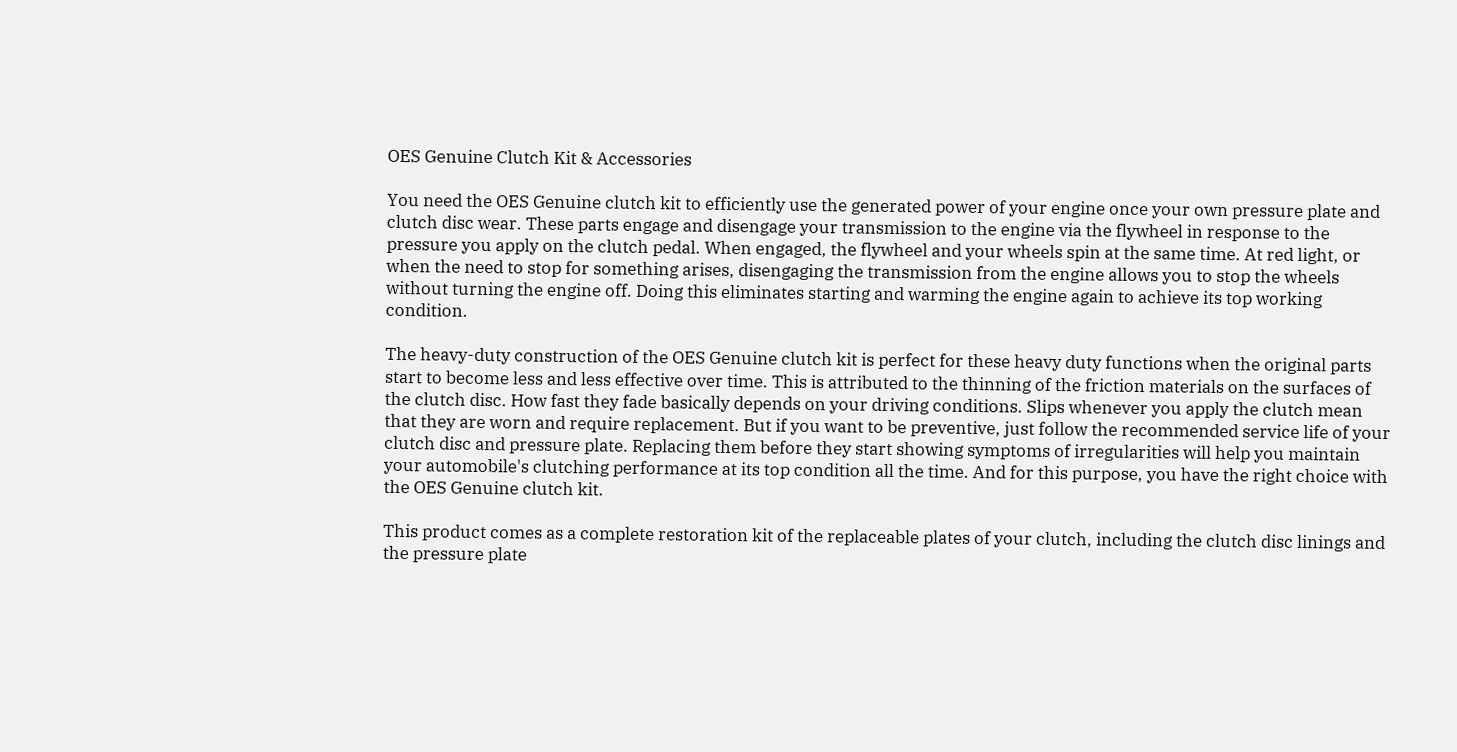OES Genuine Clutch Kit & Accessories

You need the OES Genuine clutch kit to efficiently use the generated power of your engine once your own pressure plate and clutch disc wear. These parts engage and disengage your transmission to the engine via the flywheel in response to the pressure you apply on the clutch pedal. When engaged, the flywheel and your wheels spin at the same time. At red light, or when the need to stop for something arises, disengaging the transmission from the engine allows you to stop the wheels without turning the engine off. Doing this eliminates starting and warming the engine again to achieve its top working condition.

The heavy-duty construction of the OES Genuine clutch kit is perfect for these heavy duty functions when the original parts start to become less and less effective over time. This is attributed to the thinning of the friction materials on the surfaces of the clutch disc. How fast they fade basically depends on your driving conditions. Slips whenever you apply the clutch mean that they are worn and require replacement. But if you want to be preventive, just follow the recommended service life of your clutch disc and pressure plate. Replacing them before they start showing symptoms of irregularities will help you maintain your automobile's clutching performance at its top condition all the time. And for this purpose, you have the right choice with the OES Genuine clutch kit.

This product comes as a complete restoration kit of the replaceable plates of your clutch, including the clutch disc linings and the pressure plate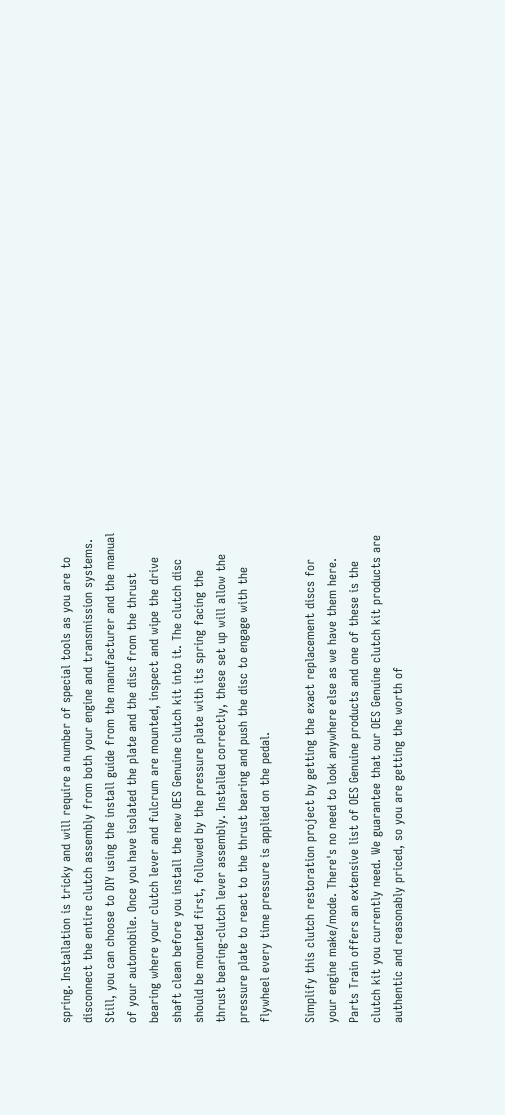spring. Installation is tricky and will require a number of special tools as you are to disconnect the entire clutch assembly from both your engine and transmission systems. Still, you can choose to DIY using the install guide from the manufacturer and the manual of your automobile. Once you have isolated the plate and the disc from the thrust bearing where your clutch lever and fulcrum are mounted, inspect and wipe the drive shaft clean before you install the new OES Genuine clutch kit into it. The clutch disc should be mounted first, followed by the pressure plate with its spring facing the thrust bearing-clutch lever assembly. Installed correctly, these set up will allow the pressure plate to react to the thrust bearing and push the disc to engage with the flywheel every time pressure is applied on the pedal.

Simplify this clutch restoration project by getting the exact replacement discs for your engine make/mode. There's no need to look anywhere else as we have them here. Parts Train offers an extensive list of OES Genuine products and one of these is the clutch kit you currently need. We guarantee that our OES Genuine clutch kit products are authentic and reasonably priced, so you are getting the worth of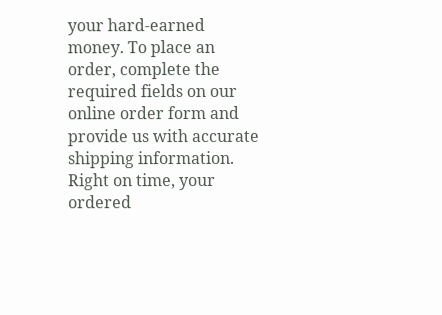your hard-earned money. To place an order, complete the required fields on our online order form and provide us with accurate shipping information. Right on time, your ordered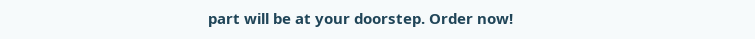part will be at your doorstep. Order now!